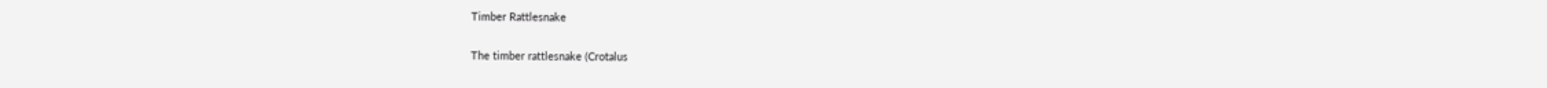Timber Rattlesnake

The timber rattlesnake (Crotalus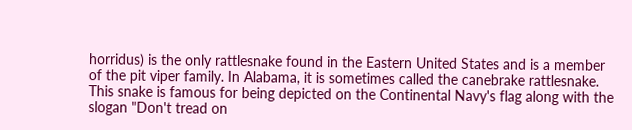horridus) is the only rattlesnake found in the Eastern United States and is a member of the pit viper family. In Alabama, it is sometimes called the canebrake rattlesnake. This snake is famous for being depicted on the Continental Navy's flag along with the slogan "Don't tread on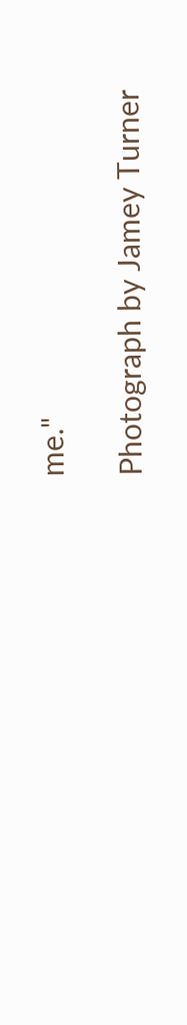me."

Photograph by Jamey Turner